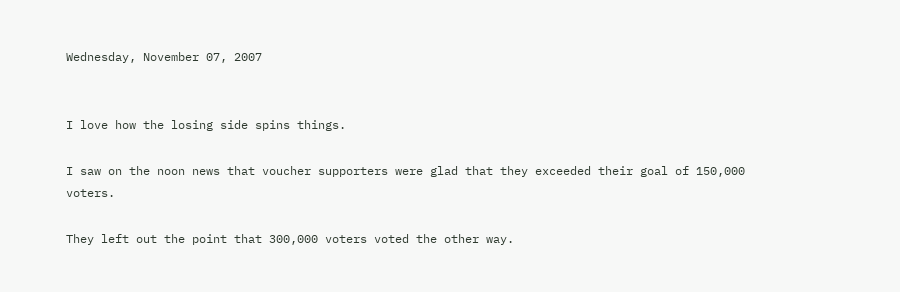Wednesday, November 07, 2007


I love how the losing side spins things.

I saw on the noon news that voucher supporters were glad that they exceeded their goal of 150,000 voters.

They left out the point that 300,000 voters voted the other way.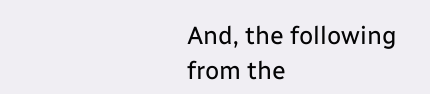And, the following from the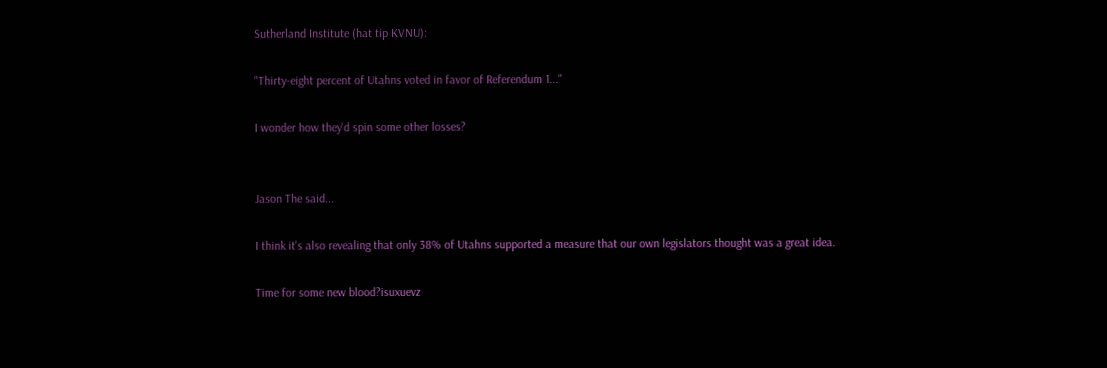Sutherland Institute (hat tip KVNU):

"Thirty-eight percent of Utahns voted in favor of Referendum 1..."

I wonder how they'd spin some other losses?


Jason The said...

I think it's also revealing that only 38% of Utahns supported a measure that our own legislators thought was a great idea.

Time for some new blood?isuxuevz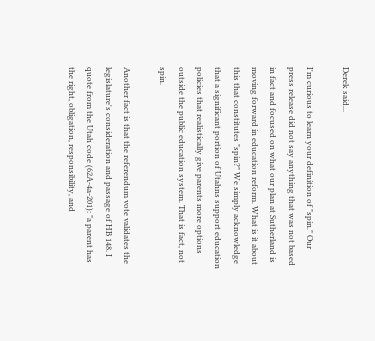Derek said...

I'm curious to learn your definition of "spin." Our press release did not say anything that was not based in fact and focused on what our plan at Sutherland is moving forward in education reform. What is it about this that constitutes "spin?" We simply acknowledge that a significant portion of Utahns support education policies that realistically give parents more options outside the public education system. That is fact, not spin.

Another fact is that the referendum vote validates the legislature's consideration and passage of HB 148. I quote from the Utah code (62A-4a-201): "a parent has the right, obligation, responsibility, and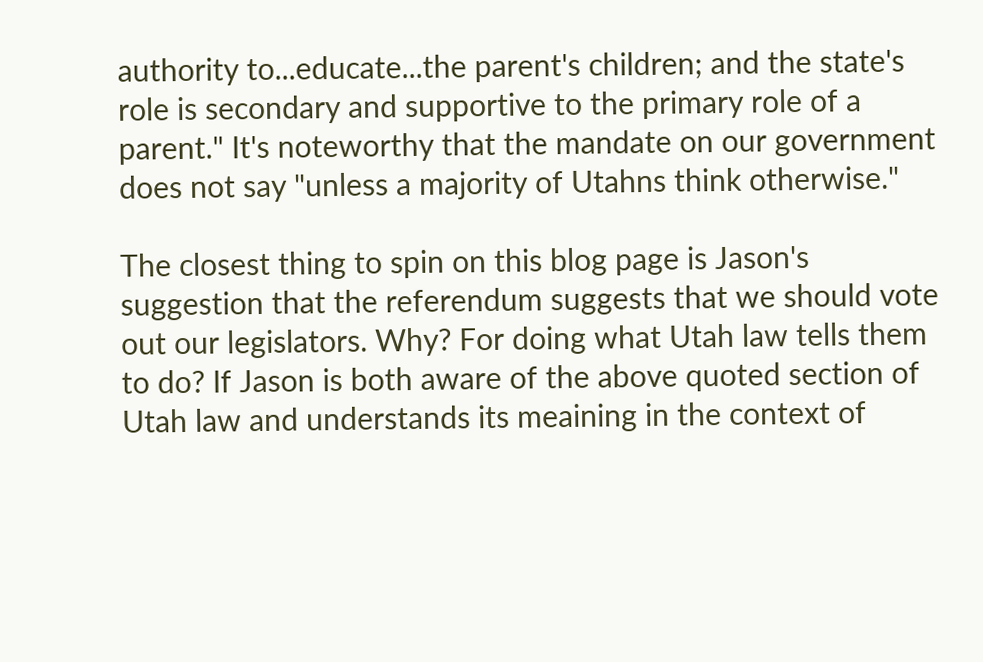authority to...educate...the parent's children; and the state's role is secondary and supportive to the primary role of a parent." It's noteworthy that the mandate on our government does not say "unless a majority of Utahns think otherwise."

The closest thing to spin on this blog page is Jason's suggestion that the referendum suggests that we should vote out our legislators. Why? For doing what Utah law tells them to do? If Jason is both aware of the above quoted section of Utah law and understands its meaining in the context of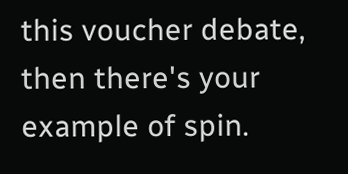this voucher debate, then there's your example of spin.